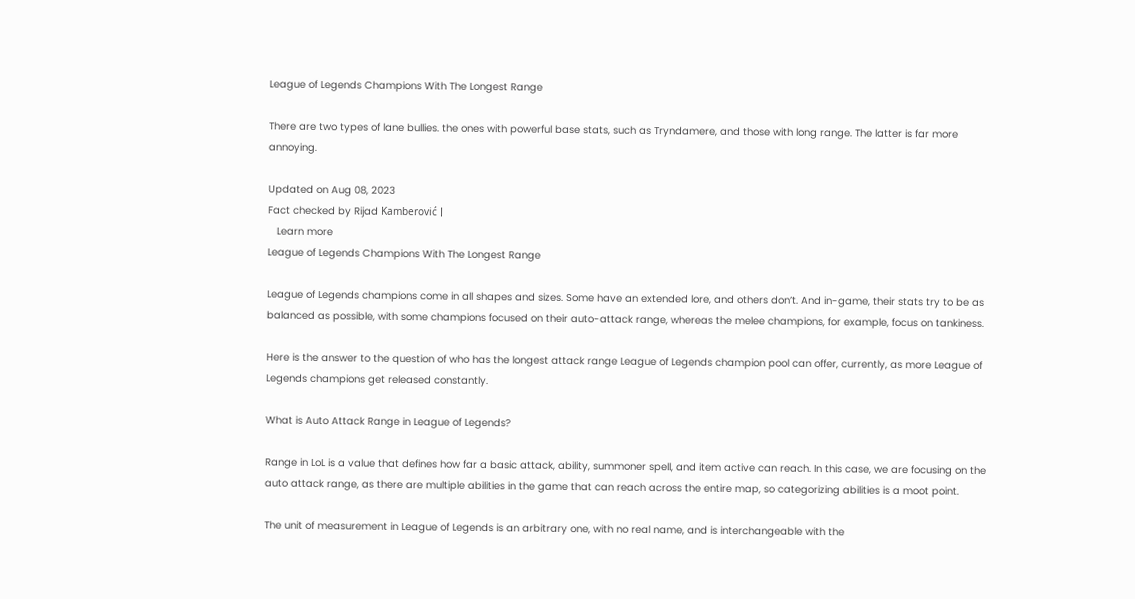League of Legends Champions With The Longest Range

There are two types of lane bullies. the ones with powerful base stats, such as Tryndamere, and those with long range. The latter is far more annoying.

Updated on Aug 08, 2023
Fact checked by Rijad Kamberović |
   Learn more
League of Legends Champions With The Longest Range

League of Legends champions come in all shapes and sizes. Some have an extended lore, and others don’t. And in-game, their stats try to be as balanced as possible, with some champions focused on their auto-attack range, whereas the melee champions, for example, focus on tankiness.

Here is the answer to the question of who has the longest attack range League of Legends champion pool can offer, currently, as more League of Legends champions get released constantly.

What is Auto Attack Range in League of Legends?

Range in LoL is a value that defines how far a basic attack, ability, summoner spell, and item active can reach. In this case, we are focusing on the auto attack range, as there are multiple abilities in the game that can reach across the entire map, so categorizing abilities is a moot point.

The unit of measurement in League of Legends is an arbitrary one, with no real name, and is interchangeable with the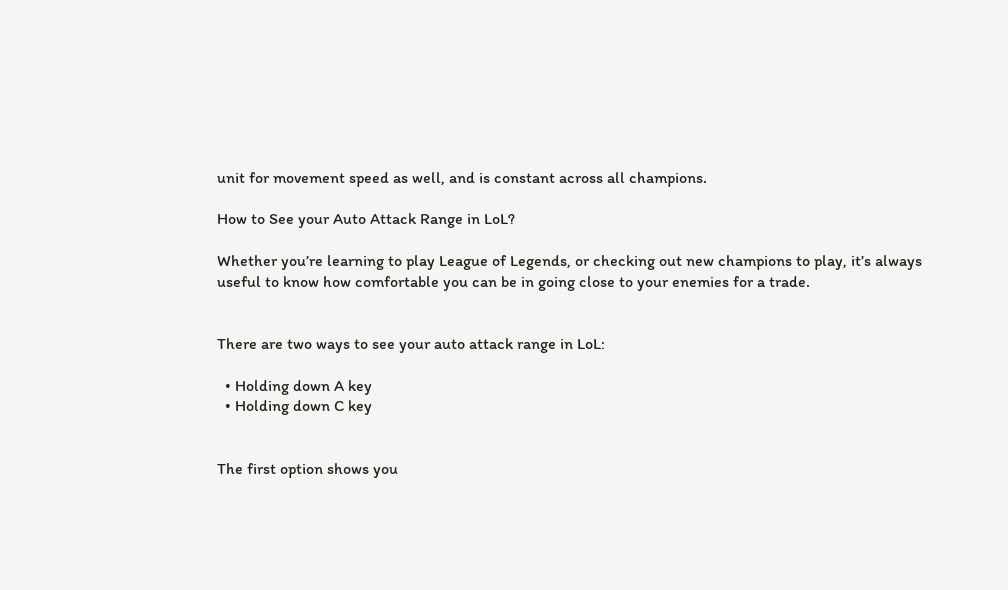unit for movement speed as well, and is constant across all champions.

How to See your Auto Attack Range in LoL?

Whether you’re learning to play League of Legends, or checking out new champions to play, it’s always useful to know how comfortable you can be in going close to your enemies for a trade.


There are two ways to see your auto attack range in LoL:

  • Holding down A key
  • Holding down C key


The first option shows you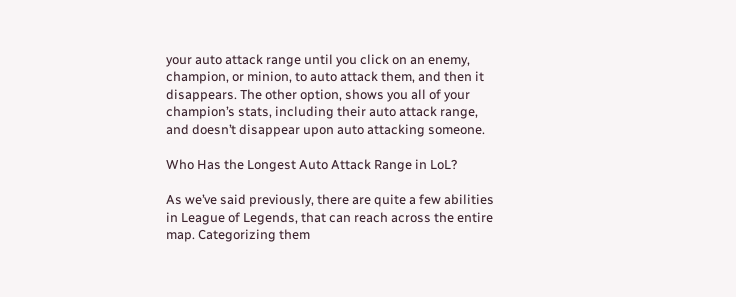your auto attack range until you click on an enemy, champion, or minion, to auto attack them, and then it disappears. The other option, shows you all of your champion’s stats, including their auto attack range, and doesn’t disappear upon auto attacking someone.

Who Has the Longest Auto Attack Range in LoL?

As we’ve said previously, there are quite a few abilities in League of Legends, that can reach across the entire map. Categorizing them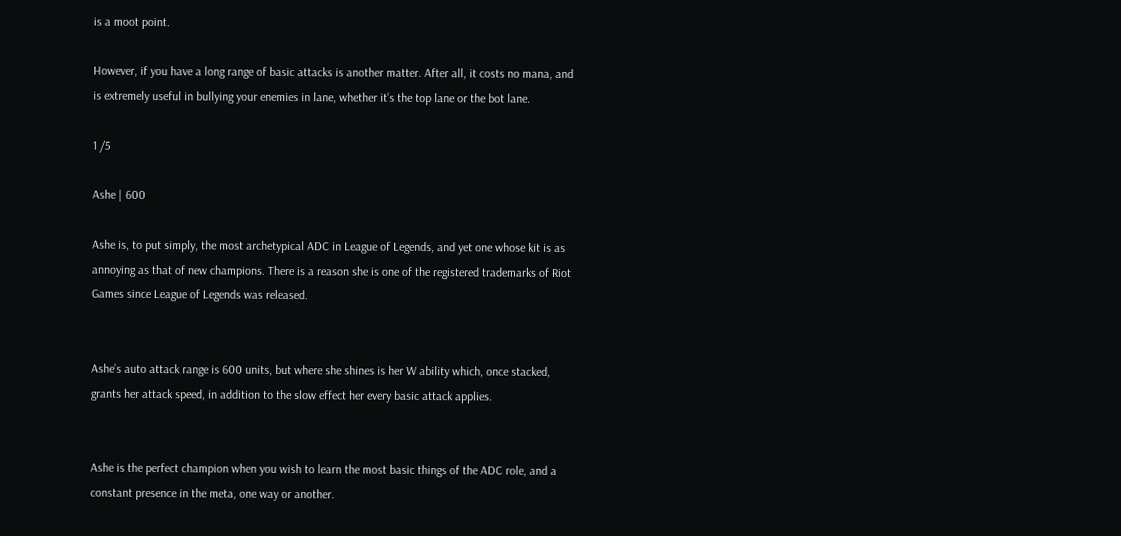is a moot point.

However, if you have a long range of basic attacks is another matter. After all, it costs no mana, and is extremely useful in bullying your enemies in lane, whether it’s the top lane or the bot lane.

1 /5

Ashe | 600

Ashe is, to put simply, the most archetypical ADC in League of Legends, and yet one whose kit is as annoying as that of new champions. There is a reason she is one of the registered trademarks of Riot Games since League of Legends was released.


Ashe’s auto attack range is 600 units, but where she shines is her W ability which, once stacked, grants her attack speed, in addition to the slow effect her every basic attack applies.


Ashe is the perfect champion when you wish to learn the most basic things of the ADC role, and a constant presence in the meta, one way or another.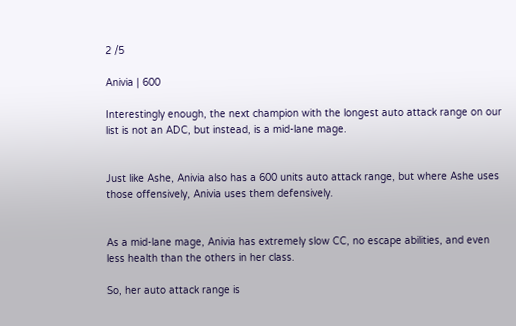2 /5

Anivia | 600

Interestingly enough, the next champion with the longest auto attack range on our list is not an ADC, but instead, is a mid-lane mage.


Just like Ashe, Anivia also has a 600 units auto attack range, but where Ashe uses those offensively, Anivia uses them defensively.


As a mid-lane mage, Anivia has extremely slow CC, no escape abilities, and even less health than the others in her class.

So, her auto attack range is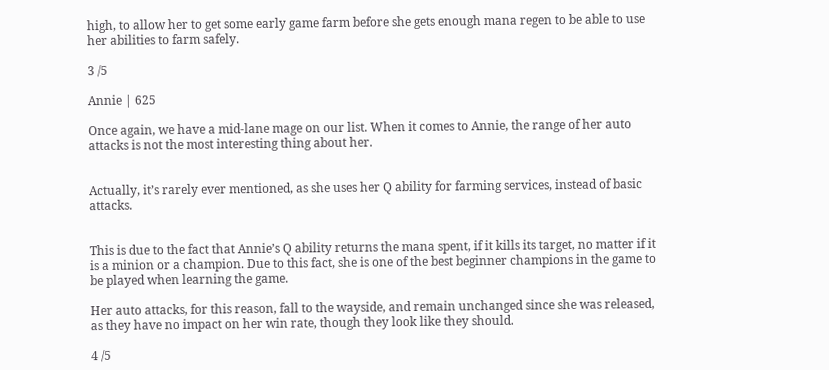high, to allow her to get some early game farm before she gets enough mana regen to be able to use her abilities to farm safely.

3 /5

Annie | 625

Once again, we have a mid-lane mage on our list. When it comes to Annie, the range of her auto attacks is not the most interesting thing about her.


Actually, it’s rarely ever mentioned, as she uses her Q ability for farming services, instead of basic attacks.


This is due to the fact that Annie’s Q ability returns the mana spent, if it kills its target, no matter if it is a minion or a champion. Due to this fact, she is one of the best beginner champions in the game to be played when learning the game.

Her auto attacks, for this reason, fall to the wayside, and remain unchanged since she was released, as they have no impact on her win rate, though they look like they should.

4 /5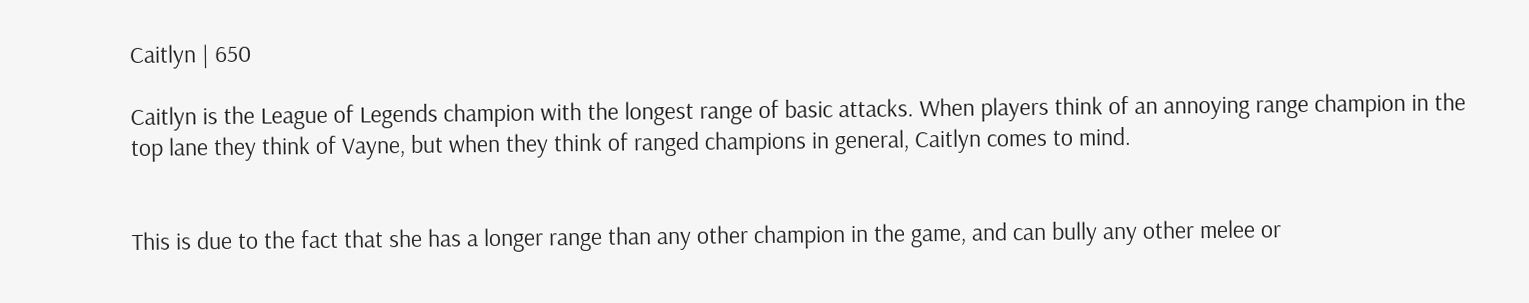Caitlyn | 650

Caitlyn is the League of Legends champion with the longest range of basic attacks. When players think of an annoying range champion in the top lane they think of Vayne, but when they think of ranged champions in general, Caitlyn comes to mind.


This is due to the fact that she has a longer range than any other champion in the game, and can bully any other melee or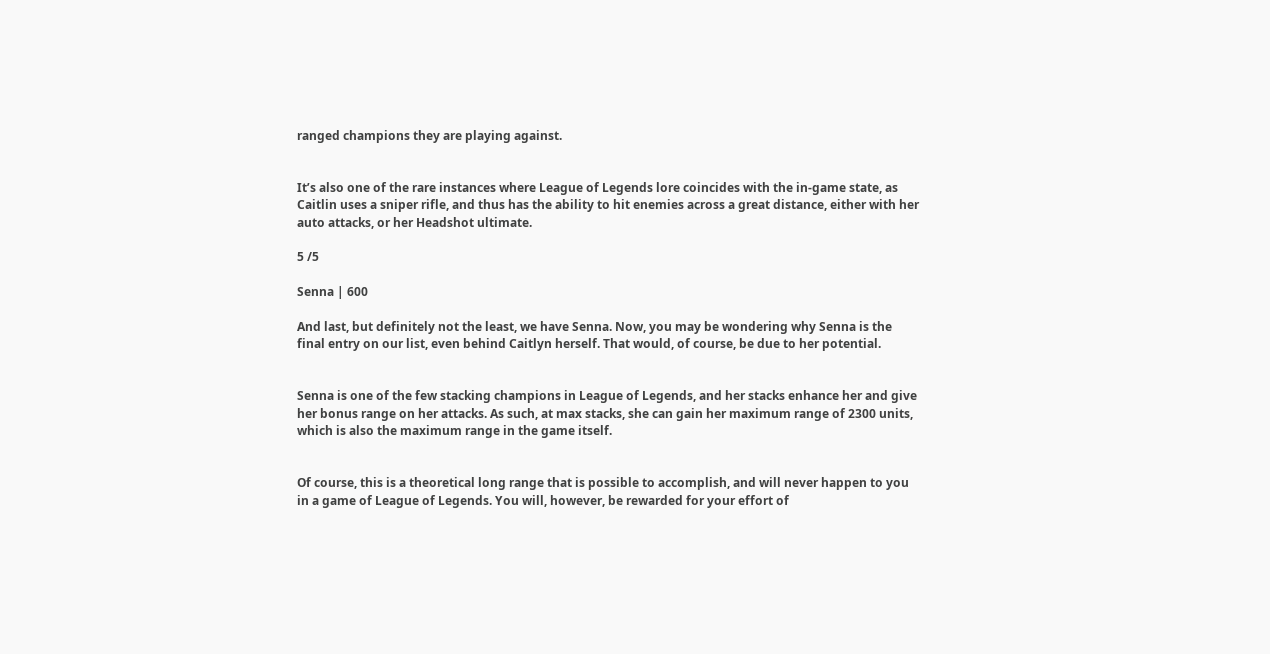ranged champions they are playing against.


It’s also one of the rare instances where League of Legends lore coincides with the in-game state, as Caitlin uses a sniper rifle, and thus has the ability to hit enemies across a great distance, either with her auto attacks, or her Headshot ultimate.

5 /5

Senna | 600

And last, but definitely not the least, we have Senna. Now, you may be wondering why Senna is the final entry on our list, even behind Caitlyn herself. That would, of course, be due to her potential.


Senna is one of the few stacking champions in League of Legends, and her stacks enhance her and give her bonus range on her attacks. As such, at max stacks, she can gain her maximum range of 2300 units, which is also the maximum range in the game itself.


Of course, this is a theoretical long range that is possible to accomplish, and will never happen to you in a game of League of Legends. You will, however, be rewarded for your effort of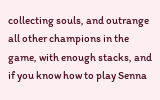collecting souls, and outrange all other champions in the game, with enough stacks, and if you know how to play Senna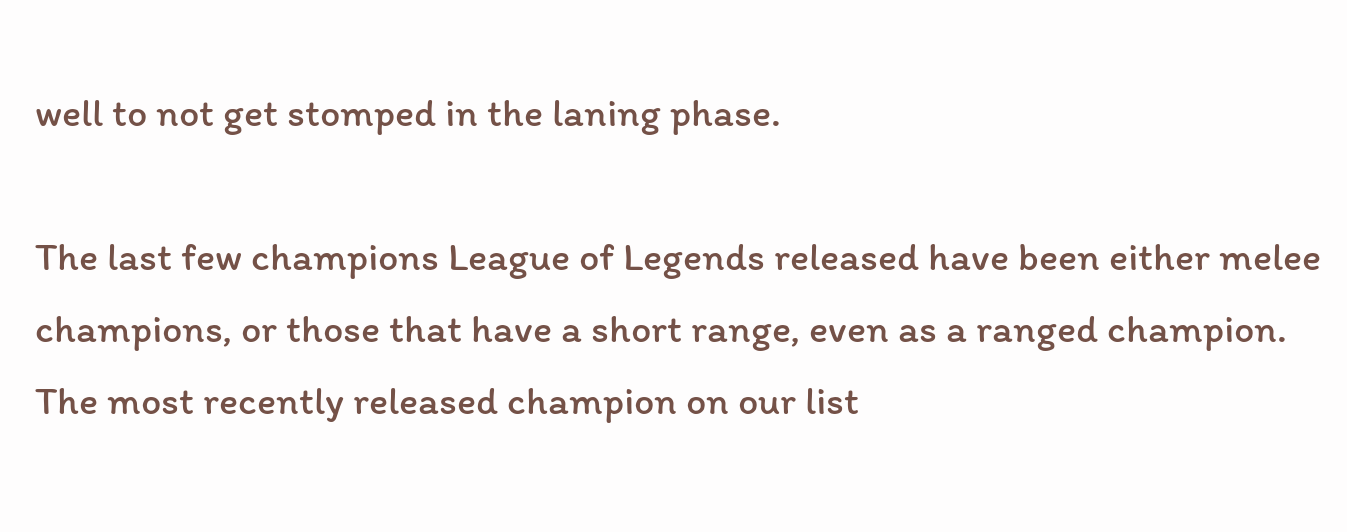well to not get stomped in the laning phase.

The last few champions League of Legends released have been either melee champions, or those that have a short range, even as a ranged champion. The most recently released champion on our list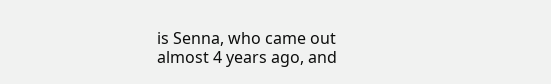is Senna, who came out almost 4 years ago, and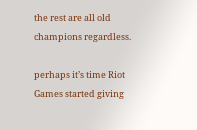the rest are all old champions regardless.

perhaps it’s time Riot Games started giving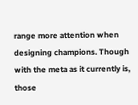range more attention when designing champions. Though with the meta as it currently is, those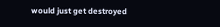would just get destroyed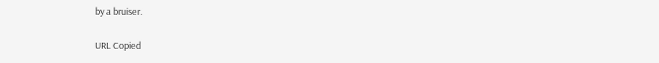by a bruiser.

URL Copied